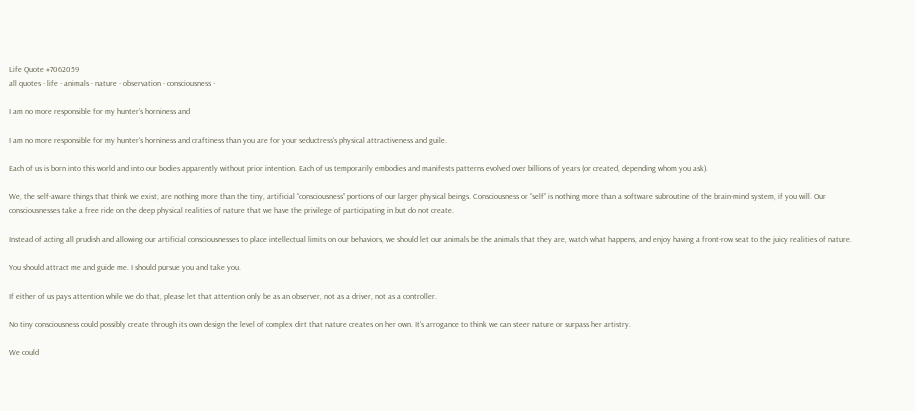Life Quote #7062059
all quotes · life · animals · nature · observation · consciousness ·

I am no more responsible for my hunter’s horniness and

I am no more responsible for my hunter’s horniness and craftiness than you are for your seductress’s physical attractiveness and guile.

Each of us is born into this world and into our bodies apparently without prior intention. Each of us temporarily embodies and manifests patterns evolved over billions of years (or created, depending whom you ask).

We, the self-aware things that think we exist, are nothing more than the tiny, artificial “consciousness” portions of our larger physical beings. Consciousness or “self” is nothing more than a software subroutine of the brain-mind system, if you will. Our consciousnesses take a free ride on the deep physical realities of nature that we have the privilege of participating in but do not create.

Instead of acting all prudish and allowing our artificial consciousnesses to place intellectual limits on our behaviors, we should let our animals be the animals that they are, watch what happens, and enjoy having a front-row seat to the juicy realities of nature.

You should attract me and guide me. I should pursue you and take you.

If either of us pays attention while we do that, please let that attention only be as an observer, not as a driver, not as a controller.

No tiny consciousness could possibly create through its own design the level of complex dirt that nature creates on her own. It’s arrogance to think we can steer nature or surpass her artistry.

We could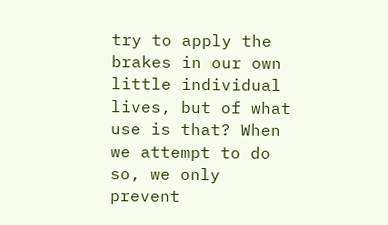try to apply the brakes in our own little individual lives, but of what use is that? When we attempt to do so, we only prevent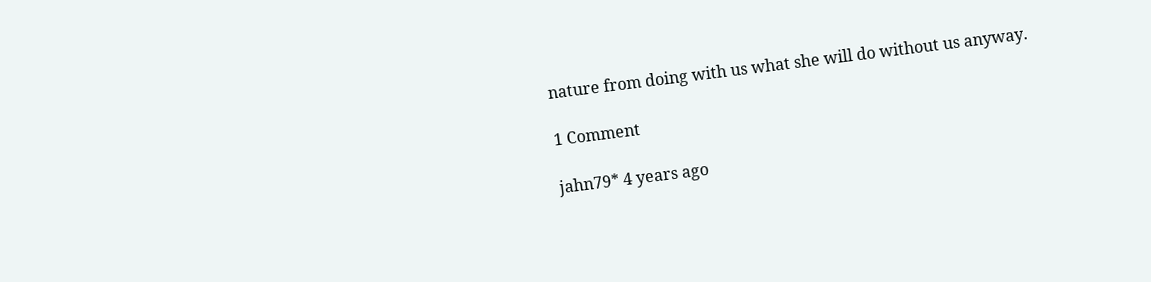nature from doing with us what she will do without us anyway.

1 Comment

jahn79* 4 years ago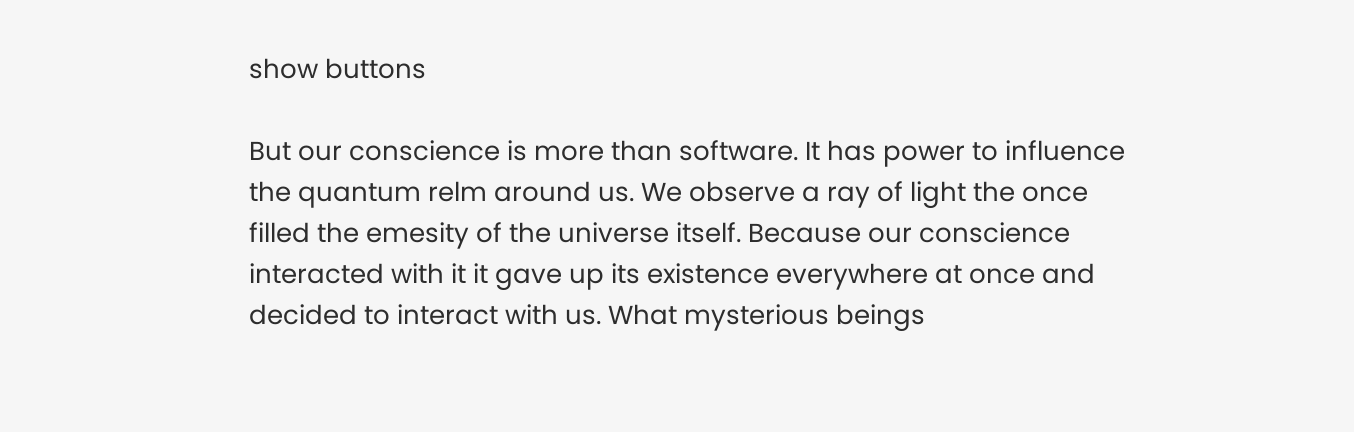show buttons

But our conscience is more than software. It has power to influence the quantum relm around us. We observe a ray of light the once filled the emesity of the universe itself. Because our conscience interacted with it it gave up its existence everywhere at once and decided to interact with us. What mysterious beings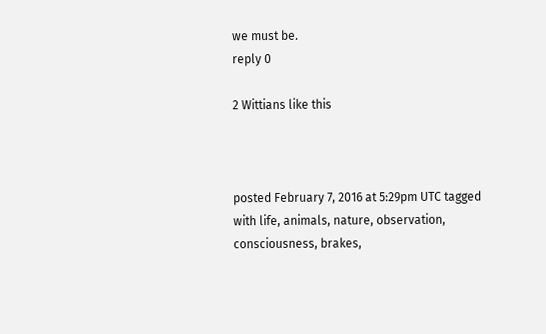we must be.
reply 0

2 Wittians like this



posted February 7, 2016 at 5:29pm UTC tagged with life, animals, nature, observation, consciousness, brakes,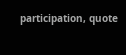participation, quote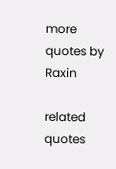more quotes by Raxin

related quotes